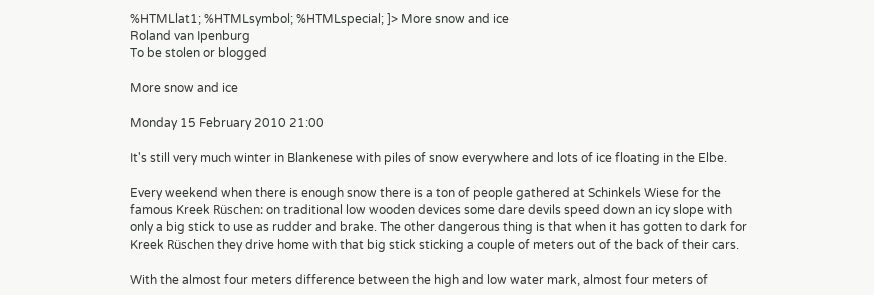%HTMLlat1; %HTMLsymbol; %HTMLspecial; ]> More snow and ice
Roland van Ipenburg
To be stolen or blogged

More snow and ice

Monday 15 February 2010 21:00

It's still very much winter in Blankenese with piles of snow everywhere and lots of ice floating in the Elbe.

Every weekend when there is enough snow there is a ton of people gathered at Schinkels Wiese for the famous Kreek Rüschen: on traditional low wooden devices some dare devils speed down an icy slope with only a big stick to use as rudder and brake. The other dangerous thing is that when it has gotten to dark for Kreek Rüschen they drive home with that big stick sticking a couple of meters out of the back of their cars.

With the almost four meters difference between the high and low water mark, almost four meters of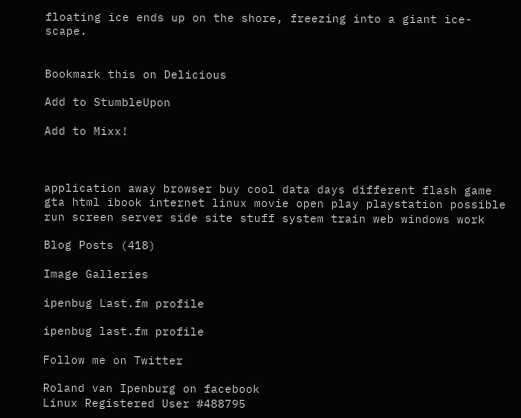floating ice ends up on the shore, freezing into a giant ice-scape.


Bookmark this on Delicious

Add to StumbleUpon

Add to Mixx!



application away browser buy cool data days different flash game gta html ibook internet linux movie open play playstation possible run screen server side site stuff system train web windows work

Blog Posts (418)

Image Galleries

ipenbug Last.fm profile

ipenbug last.fm profile

Follow me on Twitter

Roland van Ipenburg on facebook
Linux Registered User #488795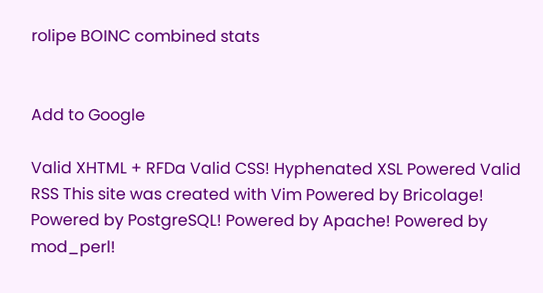rolipe BOINC combined stats


Add to Google

Valid XHTML + RFDa Valid CSS! Hyphenated XSL Powered Valid RSS This site was created with Vim Powered by Bricolage! Powered by PostgreSQL! Powered by Apache! Powered by mod_perl!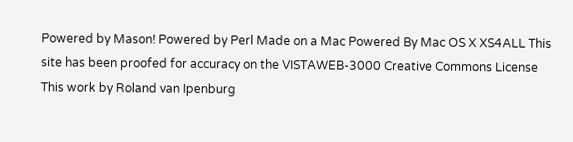Powered by Mason! Powered by Perl Made on a Mac Powered By Mac OS X XS4ALL This site has been proofed for accuracy on the VISTAWEB-3000 Creative Commons License
This work by Roland van Ipenburg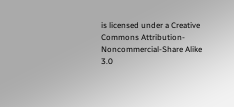is licensed under a Creative Commons Attribution-Noncommercial-Share Alike 3.0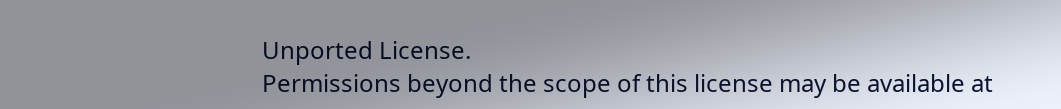Unported License.
Permissions beyond the scope of this license may be available at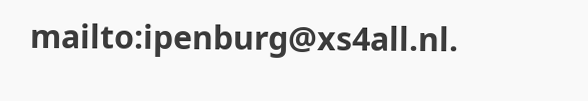mailto:ipenburg@xs4all.nl.